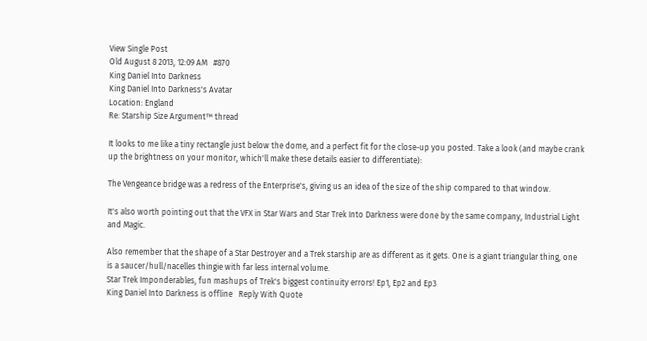View Single Post
Old August 8 2013, 12:09 AM   #870
King Daniel Into Darkness
King Daniel Into Darkness's Avatar
Location: England
Re: Starship Size Argument™ thread

It looks to me like a tiny rectangle just below the dome, and a perfect fit for the close-up you posted. Take a look (and maybe crank up the brightness on your monitor, which'll make these details easier to differentiate):

The Vengeance bridge was a redress of the Enterprise's, giving us an idea of the size of the ship compared to that window.

It's also worth pointing out that the VFX in Star Wars and Star Trek Into Darkness were done by the same company, Industrial Light and Magic.

Also remember that the shape of a Star Destroyer and a Trek starship are as different as it gets. One is a giant triangular thing, one is a saucer/hull/nacelles thingie with far less internal volume.
Star Trek Imponderables, fun mashups of Trek's biggest continuity errors! Ep1, Ep2 and Ep3
King Daniel Into Darkness is offline   Reply With Quote